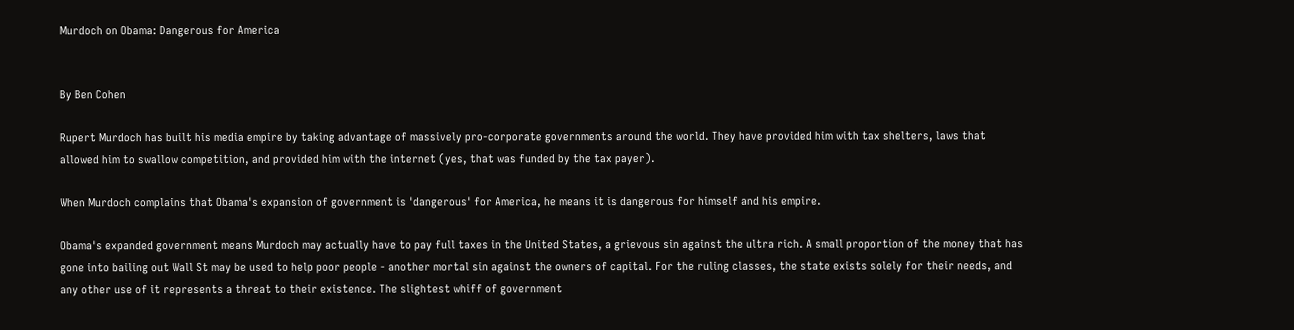Murdoch on Obama: Dangerous for America


By Ben Cohen

Rupert Murdoch has built his media empire by taking advantage of massively pro-corporate governments around the world. They have provided him with tax shelters, laws that allowed him to swallow competition, and provided him with the internet (yes, that was funded by the tax payer).

When Murdoch complains that Obama's expansion of government is 'dangerous' for America, he means it is dangerous for himself and his empire.

Obama's expanded government means Murdoch may actually have to pay full taxes in the United States, a grievous sin against the ultra rich. A small proportion of the money that has gone into bailing out Wall St may be used to help poor people - another mortal sin against the owners of capital. For the ruling classes, the state exists solely for their needs, and any other use of it represents a threat to their existence. The slightest whiff of government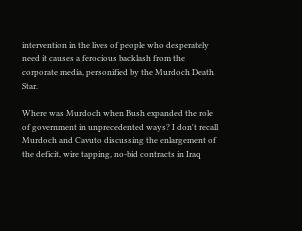intervention in the lives of people who desperately need it causes a ferocious backlash from the corporate media, personified by the Murdoch Death Star.

Where was Murdoch when Bush expanded the role of government in unprecedented ways? I don't recall Murdoch and Cavuto discussing the enlargement of the deficit, wire tapping, no-bid contracts in Iraq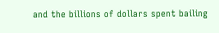and the billions of dollars spent bailing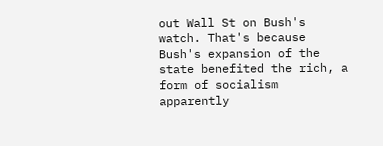out Wall St on Bush's watch. That's because Bush's expansion of the state benefited the rich, a form of socialism apparently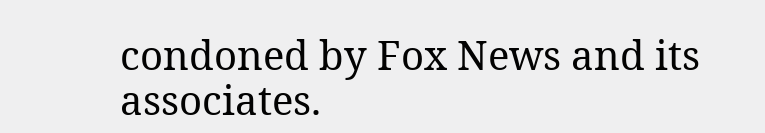condoned by Fox News and its associates.